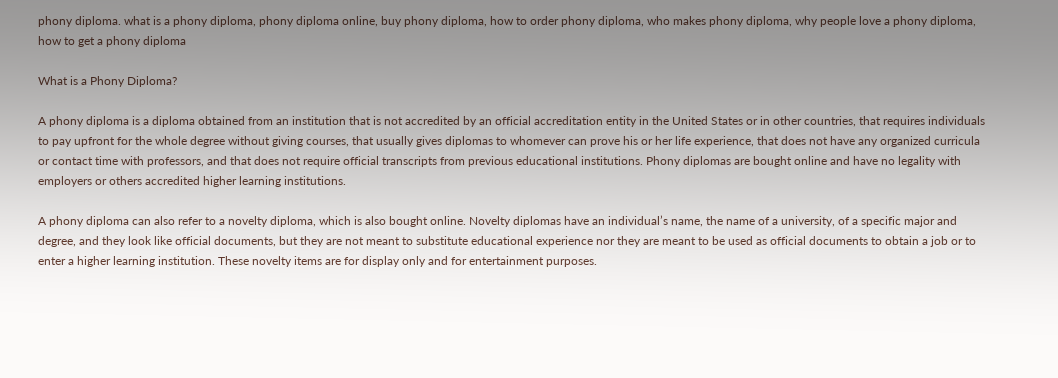phony diploma. what is a phony diploma, phony diploma online, buy phony diploma, how to order phony diploma, who makes phony diploma, why people love a phony diploma, how to get a phony diploma

What is a Phony Diploma?

A phony diploma is a diploma obtained from an institution that is not accredited by an official accreditation entity in the United States or in other countries, that requires individuals to pay upfront for the whole degree without giving courses, that usually gives diplomas to whomever can prove his or her life experience, that does not have any organized curricula or contact time with professors, and that does not require official transcripts from previous educational institutions. Phony diplomas are bought online and have no legality with employers or others accredited higher learning institutions.

A phony diploma can also refer to a novelty diploma, which is also bought online. Novelty diplomas have an individual’s name, the name of a university, of a specific major and degree, and they look like official documents, but they are not meant to substitute educational experience nor they are meant to be used as official documents to obtain a job or to enter a higher learning institution. These novelty items are for display only and for entertainment purposes.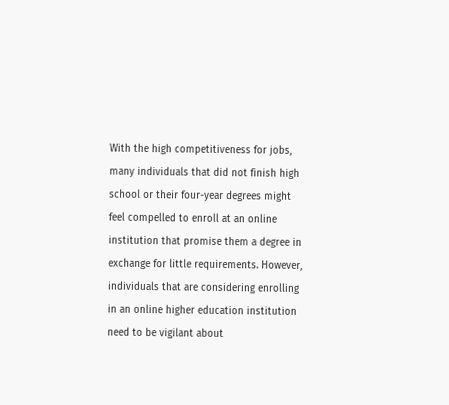With the high competitiveness for jobs, many individuals that did not finish high school or their four-year degrees might feel compelled to enroll at an online institution that promise them a degree in exchange for little requirements. However, individuals that are considering enrolling in an online higher education institution need to be vigilant about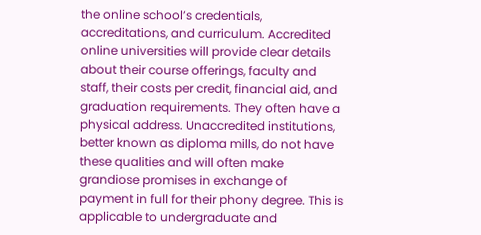the online school’s credentials, accreditations, and curriculum. Accredited online universities will provide clear details about their course offerings, faculty and staff, their costs per credit, financial aid, and graduation requirements. They often have a physical address. Unaccredited institutions, better known as diploma mills, do not have these qualities and will often make grandiose promises in exchange of payment in full for their phony degree. This is applicable to undergraduate and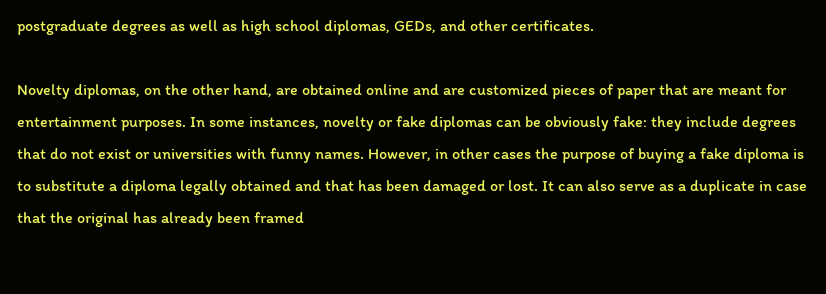postgraduate degrees as well as high school diplomas, GEDs, and other certificates.

Novelty diplomas, on the other hand, are obtained online and are customized pieces of paper that are meant for entertainment purposes. In some instances, novelty or fake diplomas can be obviously fake: they include degrees that do not exist or universities with funny names. However, in other cases the purpose of buying a fake diploma is to substitute a diploma legally obtained and that has been damaged or lost. It can also serve as a duplicate in case that the original has already been framed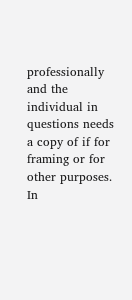professionally and the individual in questions needs a copy of if for framing or for other purposes. In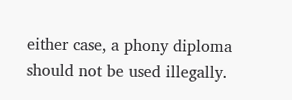either case, a phony diploma should not be used illegally.